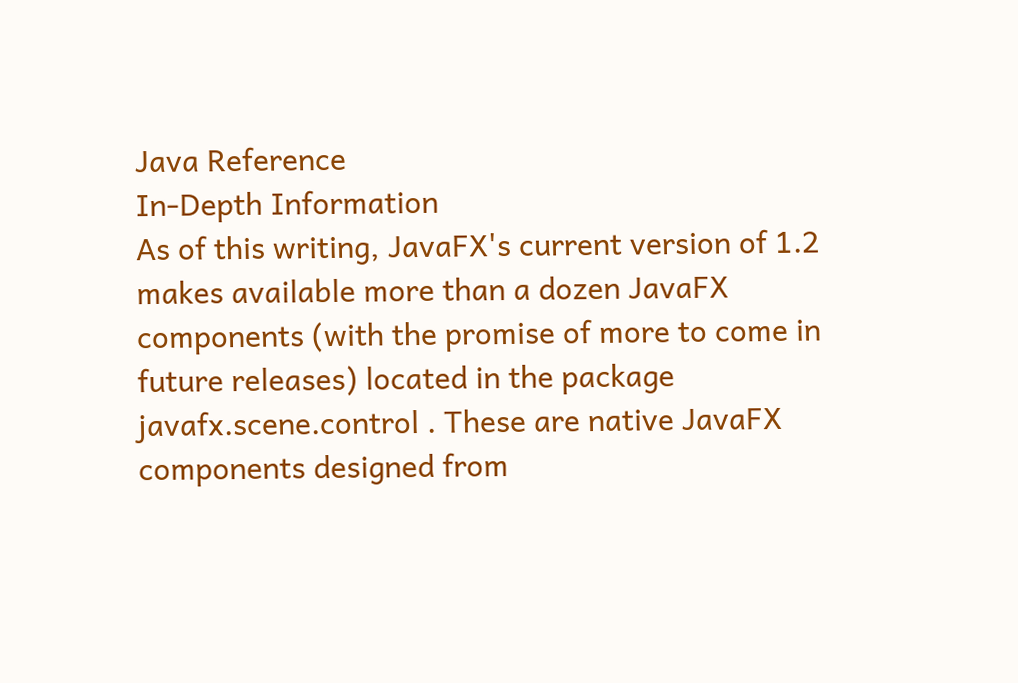Java Reference
In-Depth Information
As of this writing, JavaFX's current version of 1.2 makes available more than a dozen JavaFX
components (with the promise of more to come in future releases) located in the package
javafx.scene.control . These are native JavaFX components designed from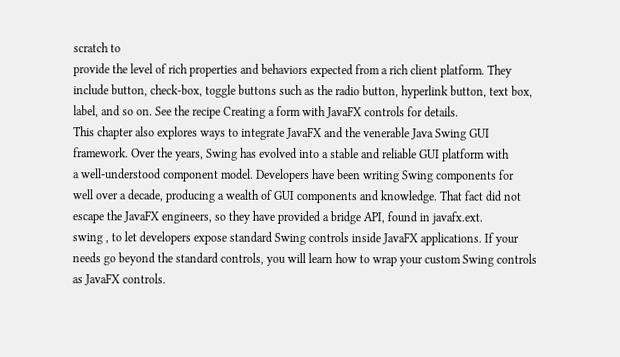scratch to
provide the level of rich properties and behaviors expected from a rich client platform. They
include button, check-box, toggle buttons such as the radio button, hyperlink button, text box,
label, and so on. See the recipe Creating a form with JavaFX controls for details.
This chapter also explores ways to integrate JavaFX and the venerable Java Swing GUI
framework. Over the years, Swing has evolved into a stable and reliable GUI platform with
a well-understood component model. Developers have been writing Swing components for
well over a decade, producing a wealth of GUI components and knowledge. That fact did not
escape the JavaFX engineers, so they have provided a bridge API, found in javafx.ext.
swing , to let developers expose standard Swing controls inside JavaFX applications. If your
needs go beyond the standard controls, you will learn how to wrap your custom Swing controls
as JavaFX controls.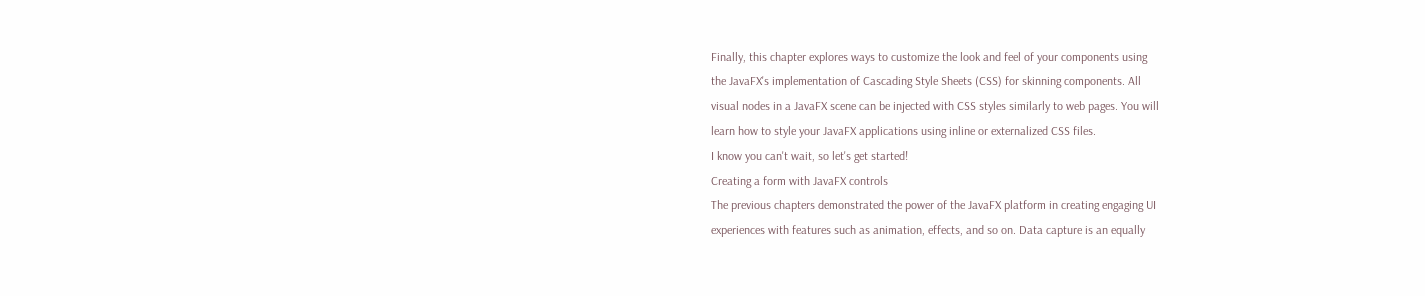Finally, this chapter explores ways to customize the look and feel of your components using
the JavaFX's implementation of Cascading Style Sheets (CSS) for skinning components. All
visual nodes in a JavaFX scene can be injected with CSS styles similarly to web pages. You will
learn how to style your JavaFX applications using inline or externalized CSS files.
I know you can't wait, so let's get started!
Creating a form with JavaFX controls
The previous chapters demonstrated the power of the JavaFX platform in creating engaging UI
experiences with features such as animation, effects, and so on. Data capture is an equally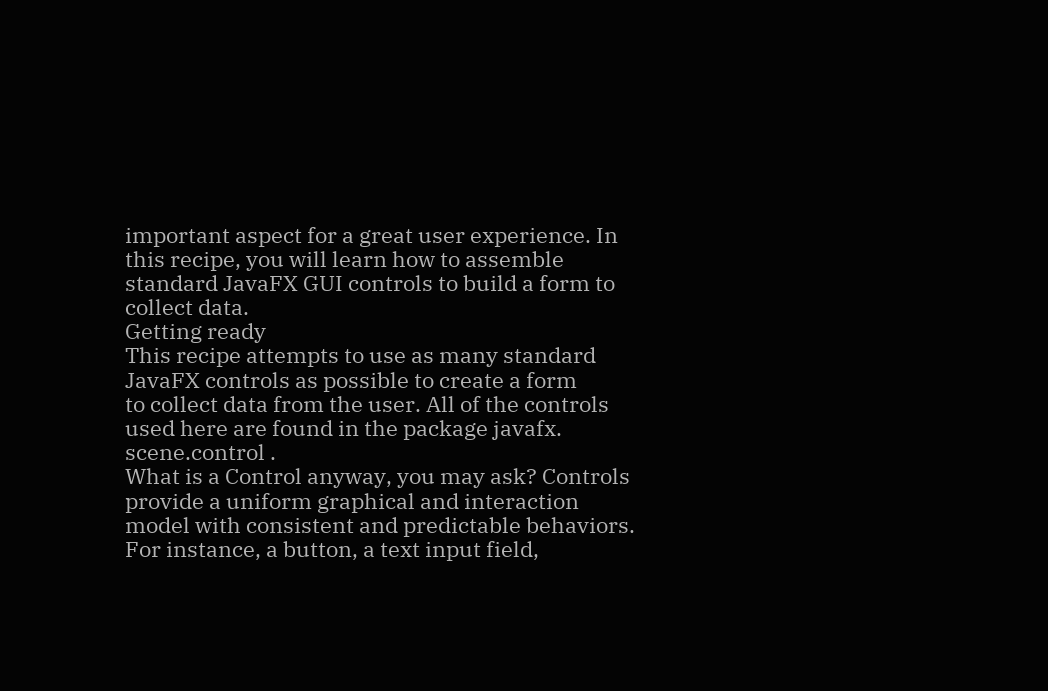important aspect for a great user experience. In this recipe, you will learn how to assemble
standard JavaFX GUI controls to build a form to collect data.
Getting ready
This recipe attempts to use as many standard JavaFX controls as possible to create a form
to collect data from the user. All of the controls used here are found in the package javafx.
scene.control .
What is a Control anyway, you may ask? Controls provide a uniform graphical and interaction
model with consistent and predictable behaviors. For instance, a button, a text input field,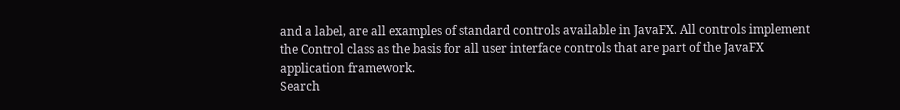and a label, are all examples of standard controls available in JavaFX. All controls implement
the Control class as the basis for all user interface controls that are part of the JavaFX
application framework.
Search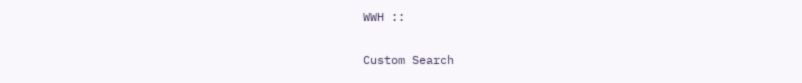WWH ::

Custom Search